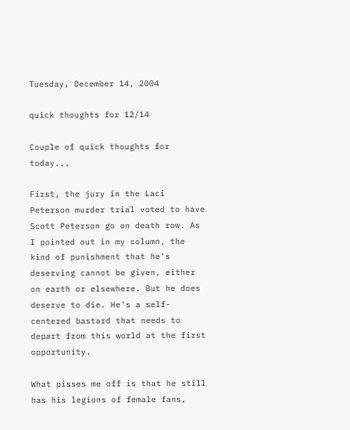Tuesday, December 14, 2004

quick thoughts for 12/14

Couple of quick thoughts for today...

First, the jury in the Laci Peterson murder trial voted to have Scott Peterson go on death row. As I pointed out in my column, the kind of punishment that he's deserving cannot be given, either on earth or elsewhere. But he does deserve to die. He's a self-centered bastard that needs to depart from this world at the first opportunity.

What pisses me off is that he still has his legions of female fans,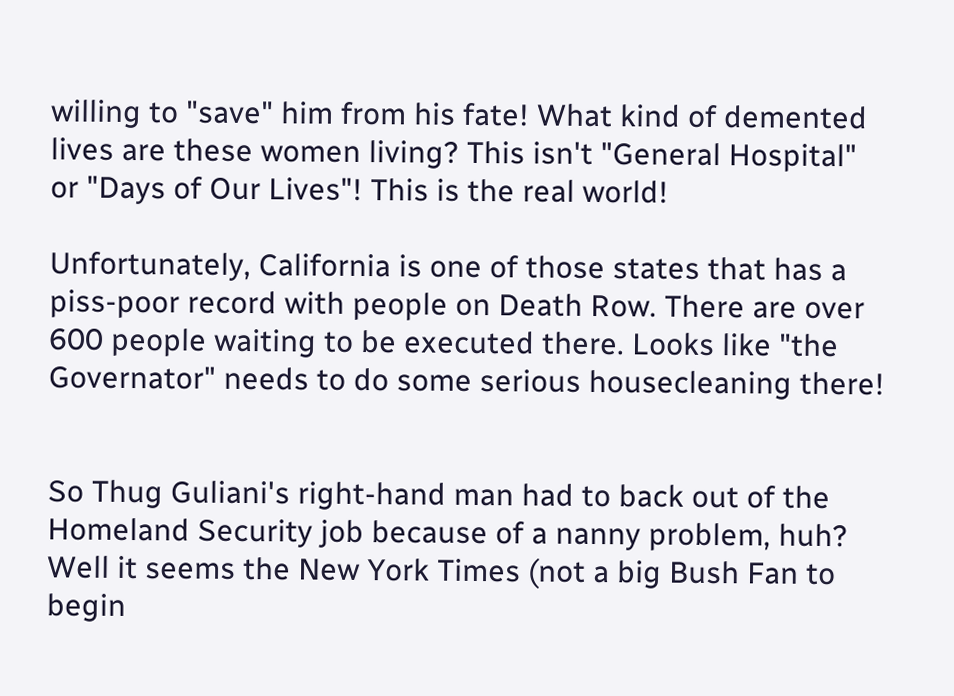willing to "save" him from his fate! What kind of demented lives are these women living? This isn't "General Hospital" or "Days of Our Lives"! This is the real world!

Unfortunately, California is one of those states that has a piss-poor record with people on Death Row. There are over 600 people waiting to be executed there. Looks like "the Governator" needs to do some serious housecleaning there!


So Thug Guliani's right-hand man had to back out of the Homeland Security job because of a nanny problem, huh? Well it seems the New York Times (not a big Bush Fan to begin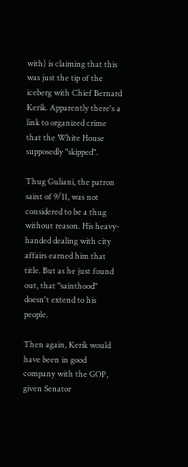with) is claiming that this was just the tip of the iceberg with Chief Bernard Kerik. Apparently there's a link to organized crime that the White House supposedly "skipped".

Thug Guliani, the patron saint of 9/11, was not considered to be a thug without reason. His heavy-handed dealing with city affairs earned him that title. But as he just found out, that "sainthood" doesn't extend to his people.

Then again, Kerik would have been in good company with the GOP, given Senator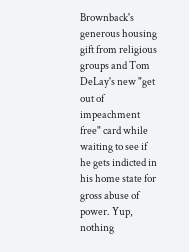Brownback's generous housing gift from religious groups and Tom DeLay's new "get out of impeachment free" card while waiting to see if he gets indicted in his home state for gross abuse of power. Yup, nothing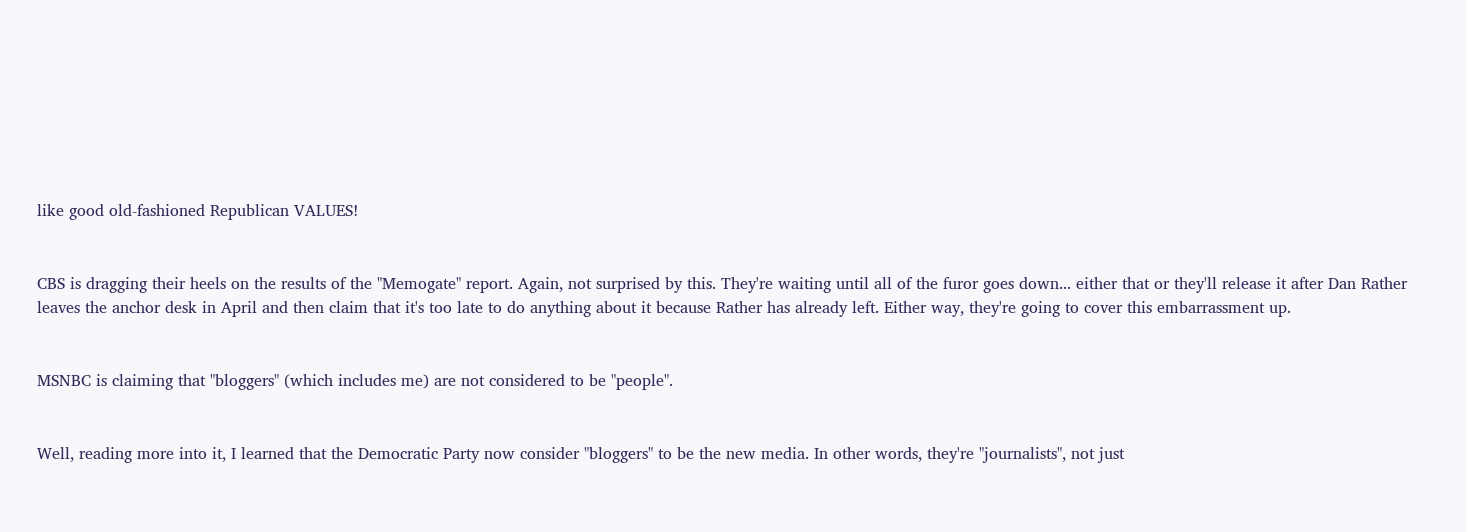like good old-fashioned Republican VALUES!


CBS is dragging their heels on the results of the "Memogate" report. Again, not surprised by this. They're waiting until all of the furor goes down... either that or they'll release it after Dan Rather leaves the anchor desk in April and then claim that it's too late to do anything about it because Rather has already left. Either way, they're going to cover this embarrassment up.


MSNBC is claiming that "bloggers" (which includes me) are not considered to be "people".


Well, reading more into it, I learned that the Democratic Party now consider "bloggers" to be the new media. In other words, they're "journalists", not just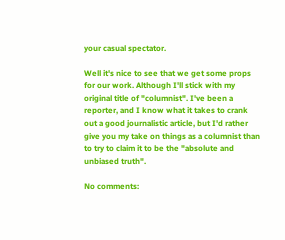your casual spectator.

Well it's nice to see that we get some props for our work. Although I'll stick with my original title of "columnist". I've been a reporter, and I know what it takes to crank out a good journalistic article, but I'd rather give you my take on things as a columnist than to try to claim it to be the "absolute and unbiased truth".

No comments: